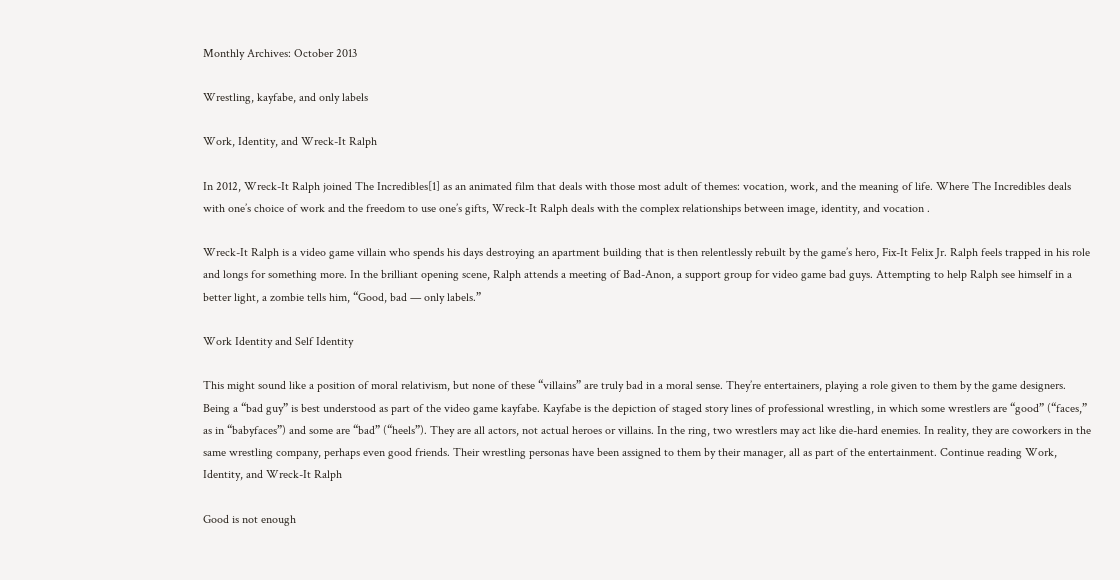Monthly Archives: October 2013

Wrestling, kayfabe, and only labels

Work, Identity, and Wreck-It Ralph

In 2012, Wreck-It Ralph joined The Incredibles[1] as an animated film that deals with those most adult of themes: vocation, work, and the meaning of life. Where The Incredibles deals with one’s choice of work and the freedom to use one’s gifts, Wreck-It Ralph deals with the complex relationships between image, identity, and vocation .

Wreck-It Ralph is a video game villain who spends his days destroying an apartment building that is then relentlessly rebuilt by the game’s hero, Fix-It Felix Jr. Ralph feels trapped in his role and longs for something more. In the brilliant opening scene, Ralph attends a meeting of Bad-Anon, a support group for video game bad guys. Attempting to help Ralph see himself in a better light, a zombie tells him, “Good, bad — only labels.”

Work Identity and Self Identity

This might sound like a position of moral relativism, but none of these “villains” are truly bad in a moral sense. They’re entertainers, playing a role given to them by the game designers. Being a “bad guy” is best understood as part of the video game kayfabe. Kayfabe is the depiction of staged story lines of professional wrestling, in which some wrestlers are “good” (“faces,” as in “babyfaces”) and some are “bad” (“heels”). They are all actors, not actual heroes or villains. In the ring, two wrestlers may act like die-hard enemies. In reality, they are coworkers in the same wrestling company, perhaps even good friends. Their wrestling personas have been assigned to them by their manager, all as part of the entertainment. Continue reading Work, Identity, and Wreck-It Ralph

Good is not enough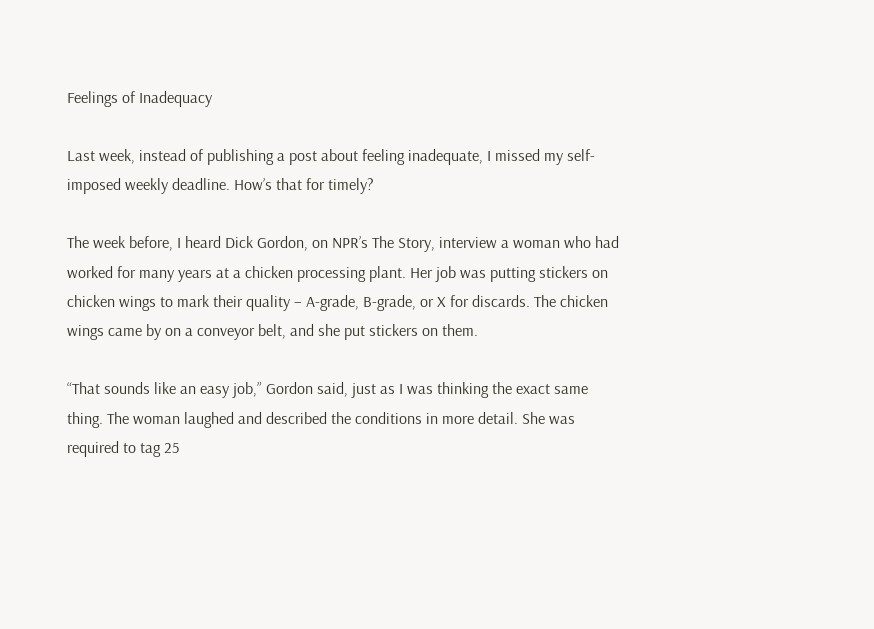Feelings of Inadequacy

Last week, instead of publishing a post about feeling inadequate, I missed my self-imposed weekly deadline. How’s that for timely?

The week before, I heard Dick Gordon, on NPR’s The Story, interview a woman who had worked for many years at a chicken processing plant. Her job was putting stickers on chicken wings to mark their quality – A-grade, B-grade, or X for discards. The chicken wings came by on a conveyor belt, and she put stickers on them.

“That sounds like an easy job,” Gordon said, just as I was thinking the exact same thing. The woman laughed and described the conditions in more detail. She was required to tag 25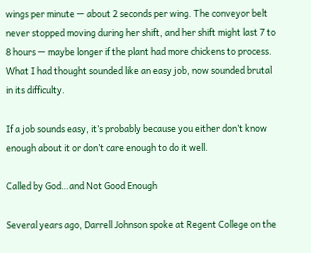wings per minute — about 2 seconds per wing. The conveyor belt never stopped moving during her shift, and her shift might last 7 to 8 hours — maybe longer if the plant had more chickens to process. What I had thought sounded like an easy job, now sounded brutal in its difficulty.

If a job sounds easy, it’s probably because you either don’t know enough about it or don’t care enough to do it well.

Called by God…and Not Good Enough

Several years ago, Darrell Johnson spoke at Regent College on the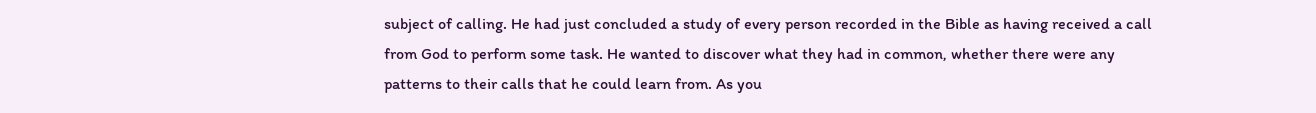subject of calling. He had just concluded a study of every person recorded in the Bible as having received a call from God to perform some task. He wanted to discover what they had in common, whether there were any patterns to their calls that he could learn from. As you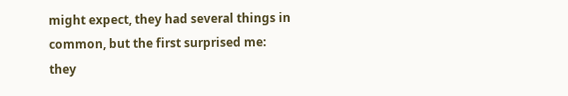might expect, they had several things in common, but the first surprised me: they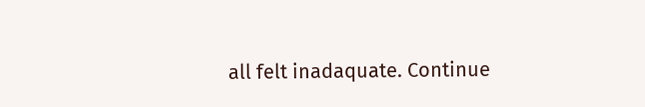all felt inadaquate. Continue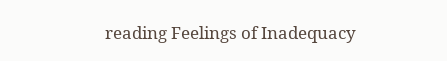reading Feelings of Inadequacy